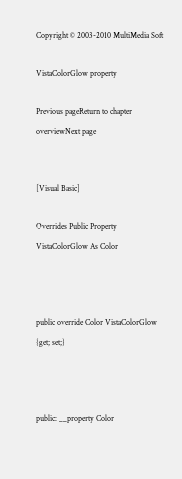Copyright © 2003-2010 MultiMedia Soft

VistaColorGlow property

Previous pageReturn to chapter overviewNext page


[Visual Basic]

Overrides Public Property VistaColorGlow As Color



public override Color VistaColorGlow {get; set;}



public: __property Color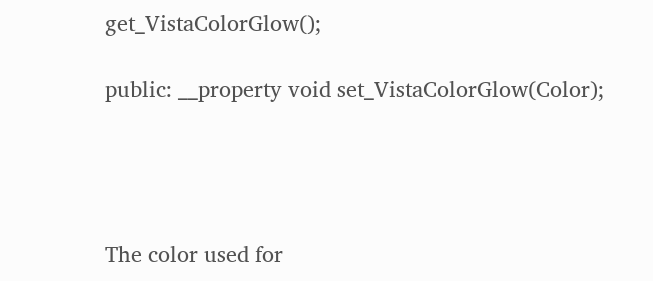get_VistaColorGlow();

public: __property void set_VistaColorGlow(Color);




The color used for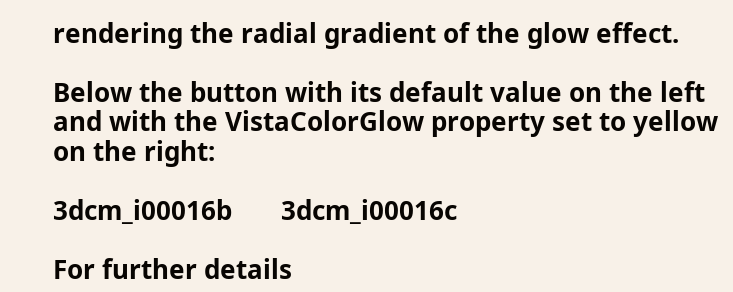rendering the radial gradient of the glow effect.

Below the button with its default value on the left and with the VistaColorGlow property set to yellow on the right:

3dcm_i00016b       3dcm_i00016c

For further details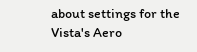about settings for the Vista's Aero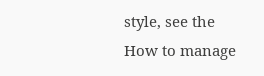style, see the How to manage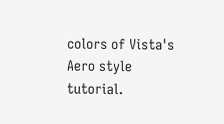colors of Vista's Aero style tutorial.